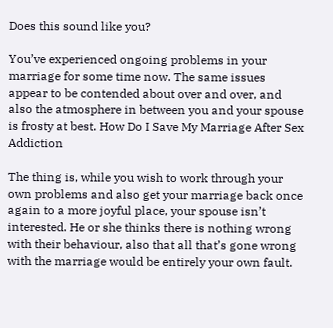Does this sound like you?

You’ve experienced ongoing problems in your marriage for some time now. The same issues appear to be contended about over and over, and also the atmosphere in between you and your spouse is frosty at best. How Do I Save My Marriage After Sex Addiction

The thing is, while you wish to work through your own problems and also get your marriage back once again to a more joyful place, your spouse isn’t interested. He or she thinks there is nothing wrong with their behaviour, also that all that’s gone wrong with the marriage would be entirely your own fault.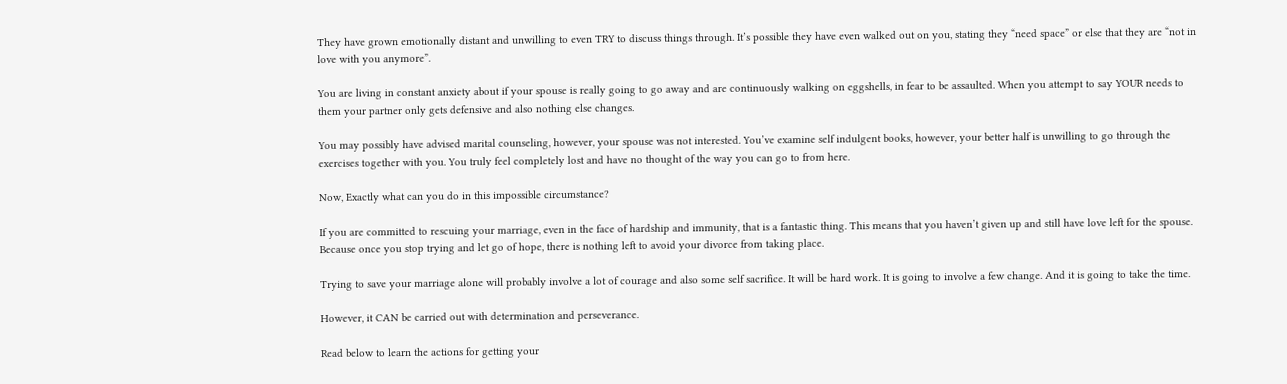They have grown emotionally distant and unwilling to even TRY to discuss things through. It’s possible they have even walked out on you, stating they “need space” or else that they are “not in love with you anymore”.

You are living in constant anxiety about if your spouse is really going to go away and are continuously walking on eggshells, in fear to be assaulted. When you attempt to say YOUR needs to them your partner only gets defensive and also nothing else changes.

You may possibly have advised marital counseling, however, your spouse was not interested. You’ve examine self indulgent books, however, your better half is unwilling to go through the exercises together with you. You truly feel completely lost and have no thought of the way you can go to from here.

Now, Exactly what can you do in this impossible circumstance?

If you are committed to rescuing your marriage, even in the face of hardship and immunity, that is a fantastic thing. This means that you haven’t given up and still have love left for the spouse. Because once you stop trying and let go of hope, there is nothing left to avoid your divorce from taking place.

Trying to save your marriage alone will probably involve a lot of courage and also some self sacrifice. It will be hard work. It is going to involve a few change. And it is going to take the time.

However, it CAN be carried out with determination and perseverance.

Read below to learn the actions for getting your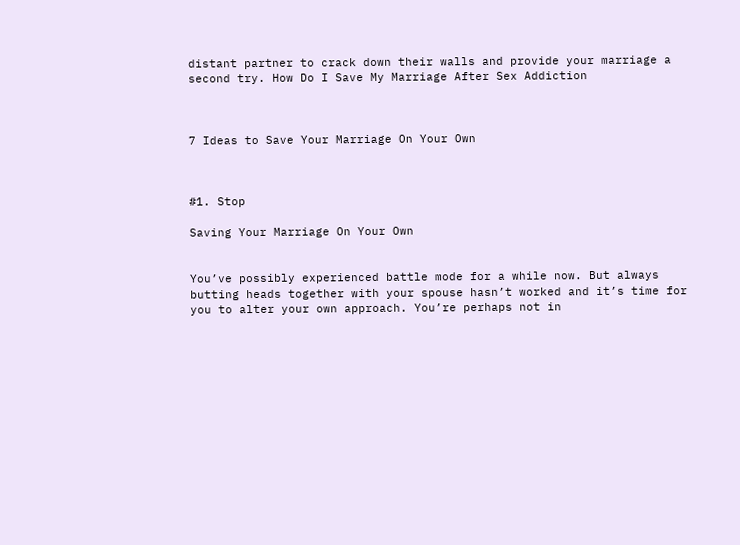distant partner to crack down their walls and provide your marriage a second try. How Do I Save My Marriage After Sex Addiction



7 Ideas to Save Your Marriage On Your Own



#1. Stop

Saving Your Marriage On Your Own


You’ve possibly experienced battle mode for a while now. But always butting heads together with your spouse hasn’t worked and it’s time for you to alter your own approach. You’re perhaps not in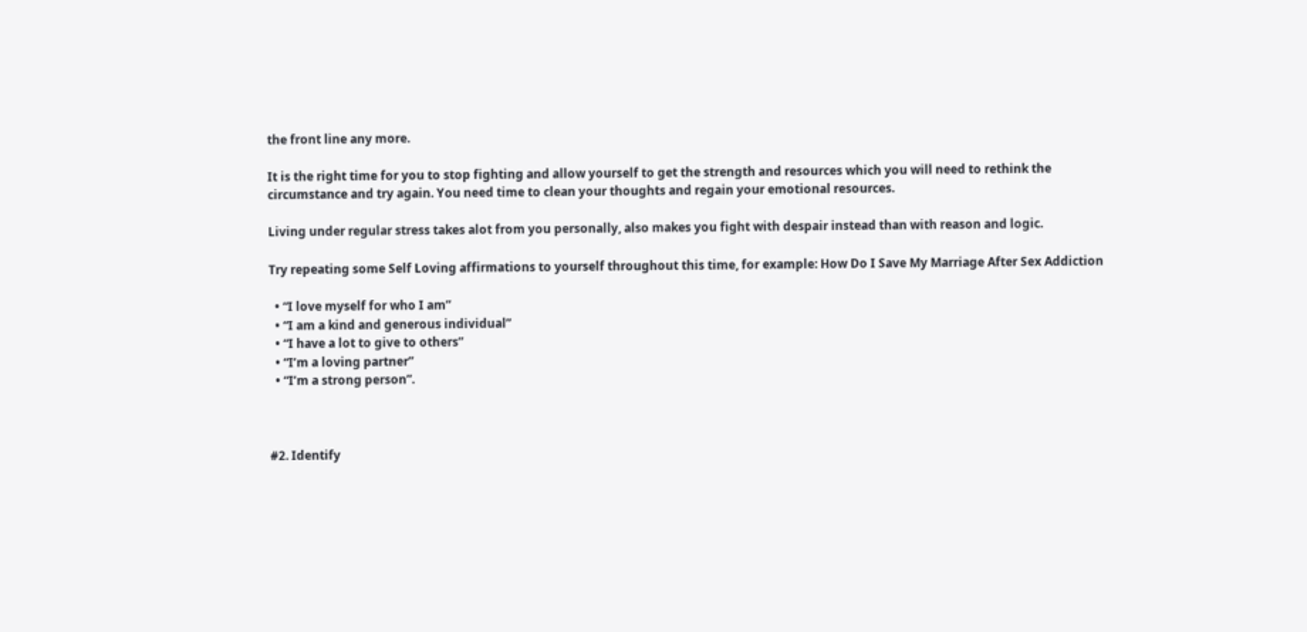the front line any more.

It is the right time for you to stop fighting and allow yourself to get the strength and resources which you will need to rethink the circumstance and try again. You need time to clean your thoughts and regain your emotional resources.

Living under regular stress takes alot from you personally, also makes you fight with despair instead than with reason and logic.

Try repeating some Self Loving affirmations to yourself throughout this time, for example: How Do I Save My Marriage After Sex Addiction

  • “I love myself for who I am”
  • “I am a kind and generous individual”
  • “I have a lot to give to others”
  • “I’m a loving partner”
  • “I’m a strong person”.



#2. Identify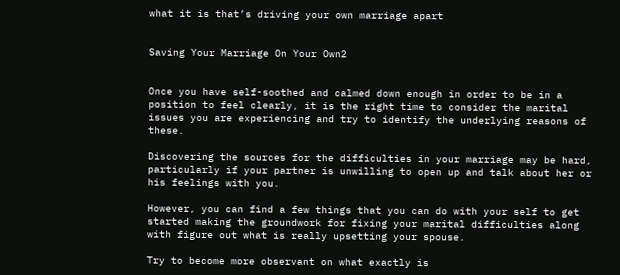what it is that’s driving your own marriage apart


Saving Your Marriage On Your Own2


Once you have self-soothed and calmed down enough in order to be in a position to feel clearly, it is the right time to consider the marital issues you are experiencing and try to identify the underlying reasons of these.

Discovering the sources for the difficulties in your marriage may be hard, particularly if your partner is unwilling to open up and talk about her or his feelings with you.

However, you can find a few things that you can do with your self to get started making the groundwork for fixing your marital difficulties along with figure out what is really upsetting your spouse.

Try to become more observant on what exactly is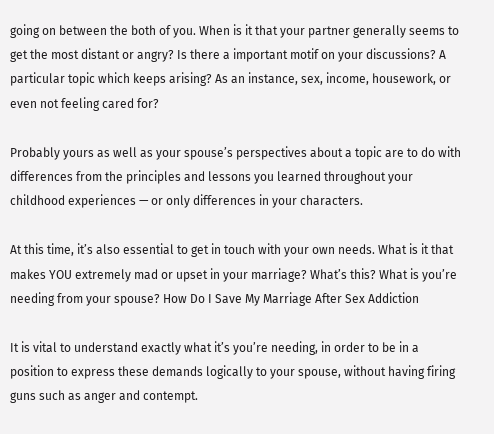going on between the both of you. When is it that your partner generally seems to get the most distant or angry? Is there a important motif on your discussions? A particular topic which keeps arising? As an instance, sex, income, housework, or even not feeling cared for?

Probably yours as well as your spouse’s perspectives about a topic are to do with differences from the principles and lessons you learned throughout your childhood experiences — or only differences in your characters.

At this time, it’s also essential to get in touch with your own needs. What is it that makes YOU extremely mad or upset in your marriage? What’s this? What is you’re needing from your spouse? How Do I Save My Marriage After Sex Addiction

It is vital to understand exactly what it’s you’re needing, in order to be in a position to express these demands logically to your spouse, without having firing guns such as anger and contempt.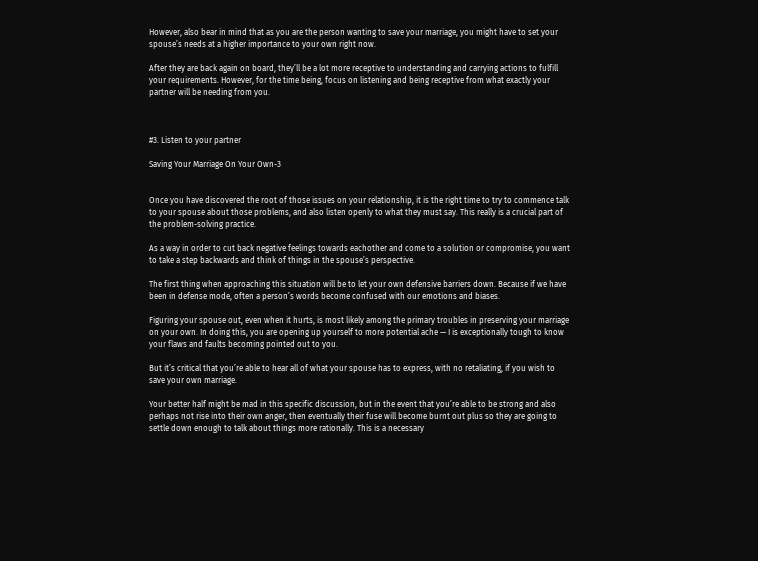However, also bear in mind that as you are the person wanting to save your marriage, you might have to set your spouse’s needs at a higher importance to your own right now.

After they are back again on board, they’ll be a lot more receptive to understanding and carrying actions to fulfill your requirements. However, for the time being, focus on listening and being receptive from what exactly your partner will be needing from you.



#3. Listen to your partner

Saving Your Marriage On Your Own-3


Once you have discovered the root of those issues on your relationship, it is the right time to try to commence talk to your spouse about those problems, and also listen openly to what they must say. This really is a crucial part of the problem-solving practice.

As a way in order to cut back negative feelings towards eachother and come to a solution or compromise, you want to take a step backwards and think of things in the spouse’s perspective.

The first thing when approaching this situation will be to let your own defensive barriers down. Because if we have been in defense mode, often a person’s words become confused with our emotions and biases.

Figuring your spouse out, even when it hurts, is most likely among the primary troubles in preserving your marriage on your own. In doing this, you are opening up yourself to more potential ache — I is exceptionally tough to know your flaws and faults becoming pointed out to you.

But it’s critical that you’re able to hear all of what your spouse has to express, with no retaliating, if you wish to save your own marriage.

Your better half might be mad in this specific discussion, but in the event that you’re able to be strong and also perhaps not rise into their own anger, then eventually their fuse will become burnt out plus so they are going to settle down enough to talk about things more rationally. This is a necessary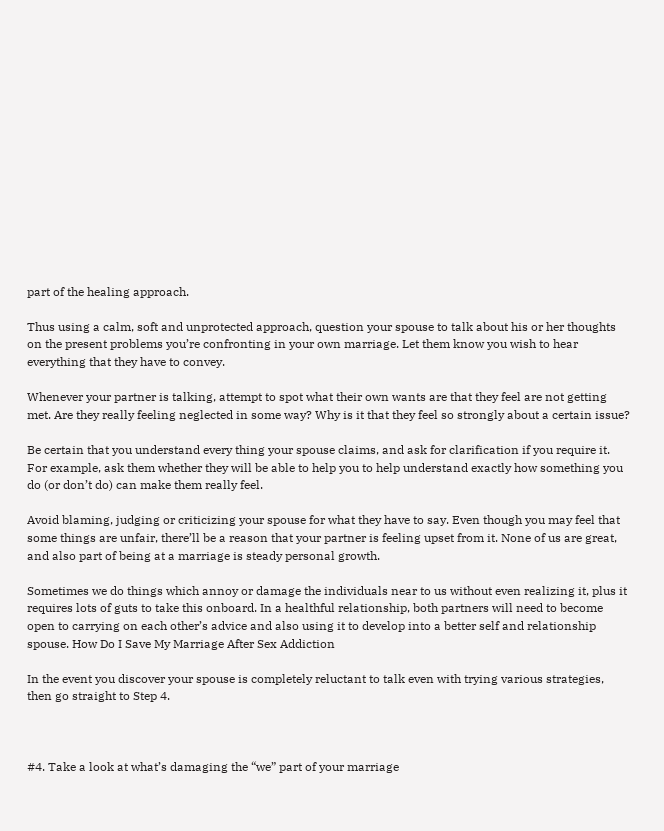part of the healing approach.

Thus using a calm, soft and unprotected approach, question your spouse to talk about his or her thoughts on the present problems you’re confronting in your own marriage. Let them know you wish to hear everything that they have to convey.

Whenever your partner is talking, attempt to spot what their own wants are that they feel are not getting met. Are they really feeling neglected in some way? Why is it that they feel so strongly about a certain issue?

Be certain that you understand every thing your spouse claims, and ask for clarification if you require it. For example, ask them whether they will be able to help you to help understand exactly how something you do (or don’t do) can make them really feel.

Avoid blaming, judging or criticizing your spouse for what they have to say. Even though you may feel that some things are unfair, there’ll be a reason that your partner is feeling upset from it. None of us are great, and also part of being at a marriage is steady personal growth.

Sometimes we do things which annoy or damage the individuals near to us without even realizing it, plus it requires lots of guts to take this onboard. In a healthful relationship, both partners will need to become open to carrying on each other’s advice and also using it to develop into a better self and relationship spouse. How Do I Save My Marriage After Sex Addiction

In the event you discover your spouse is completely reluctant to talk even with trying various strategies, then go straight to Step 4.



#4. Take a look at what’s damaging the “we” part of your marriage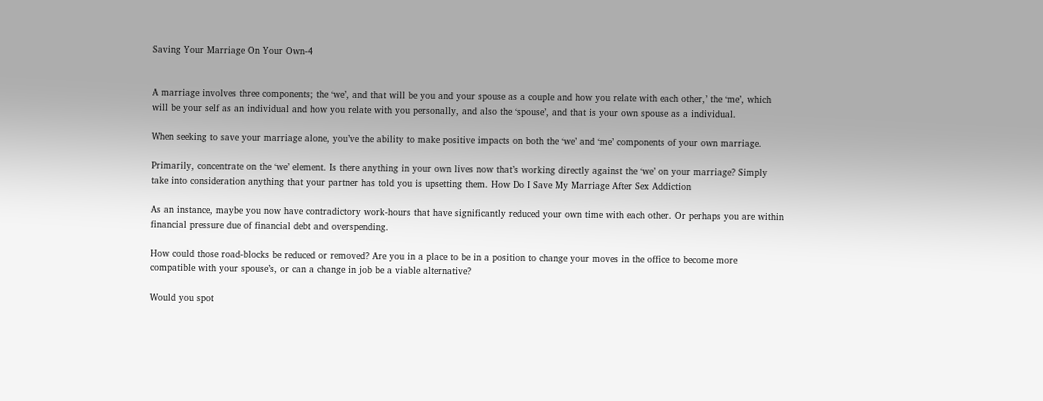Saving Your Marriage On Your Own-4


A marriage involves three components; the ‘we’, and that will be you and your spouse as a couple and how you relate with each other,’ the ‘me’, which will be your self as an individual and how you relate with you personally, and also the ‘spouse’, and that is your own spouse as a individual.

When seeking to save your marriage alone, you’ve the ability to make positive impacts on both the ‘we’ and ‘me’ components of your own marriage.

Primarily, concentrate on the ‘we’ element. Is there anything in your own lives now that’s working directly against the ‘we’ on your marriage? Simply take into consideration anything that your partner has told you is upsetting them. How Do I Save My Marriage After Sex Addiction

As an instance, maybe you now have contradictory work-hours that have significantly reduced your own time with each other. Or perhaps you are within financial pressure due of financial debt and overspending.

How could those road-blocks be reduced or removed? Are you in a place to be in a position to change your moves in the office to become more compatible with your spouse’s, or can a change in job be a viable alternative?

Would you spot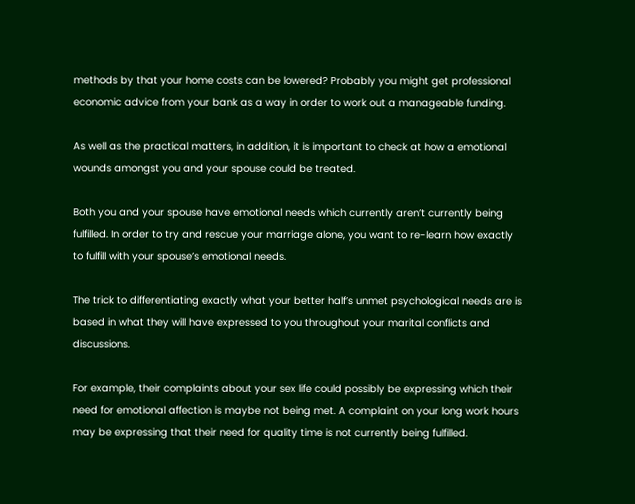methods by that your home costs can be lowered? Probably you might get professional economic advice from your bank as a way in order to work out a manageable funding.

As well as the practical matters, in addition, it is important to check at how a emotional wounds amongst you and your spouse could be treated.

Both you and your spouse have emotional needs which currently aren’t currently being fulfilled. In order to try and rescue your marriage alone, you want to re-learn how exactly to fulfill with your spouse’s emotional needs.

The trick to differentiating exactly what your better half’s unmet psychological needs are is based in what they will have expressed to you throughout your marital conflicts and discussions.

For example, their complaints about your sex life could possibly be expressing which their need for emotional affection is maybe not being met. A complaint on your long work hours may be expressing that their need for quality time is not currently being fulfilled.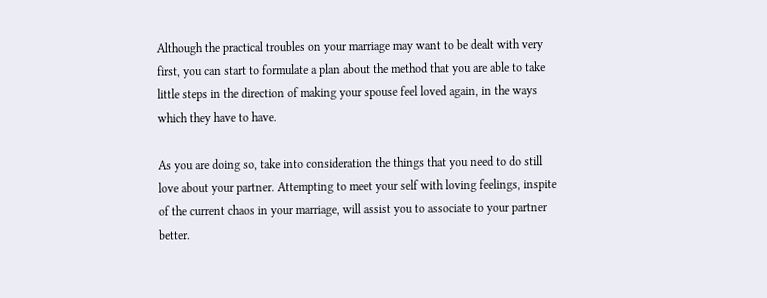Although the practical troubles on your marriage may want to be dealt with very first, you can start to formulate a plan about the method that you are able to take little steps in the direction of making your spouse feel loved again, in the ways which they have to have.

As you are doing so, take into consideration the things that you need to do still love about your partner. Attempting to meet your self with loving feelings, inspite of the current chaos in your marriage, will assist you to associate to your partner better.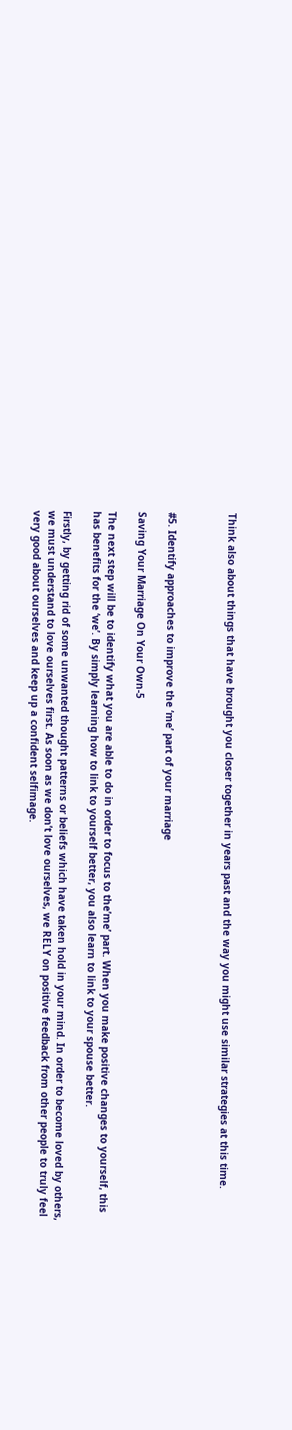Think also about things that have brought you closer together in years past and the way you might use similar strategies at this time.



#5. Identify approaches to improve the ‘me’ part of your marriage

Saving Your Marriage On Your Own-5

The next step will be to identify what you are able to do in order to focus to the’me’ part. When you make positive changes to yourself, this has benefits for the ‘we’. By simply learning how to link to yourself better, you also learn to link to your spouse better.

Firstly, by getting rid of some unwanted thought patterns or beliefs which have taken hold in your mind. In order to become loved by others, we must understand to love ourselves first. As soon as we don’t love ourselves, we RELY on positive feedback from other people to truly feel very good about ourselves and keep up a confident selfimage.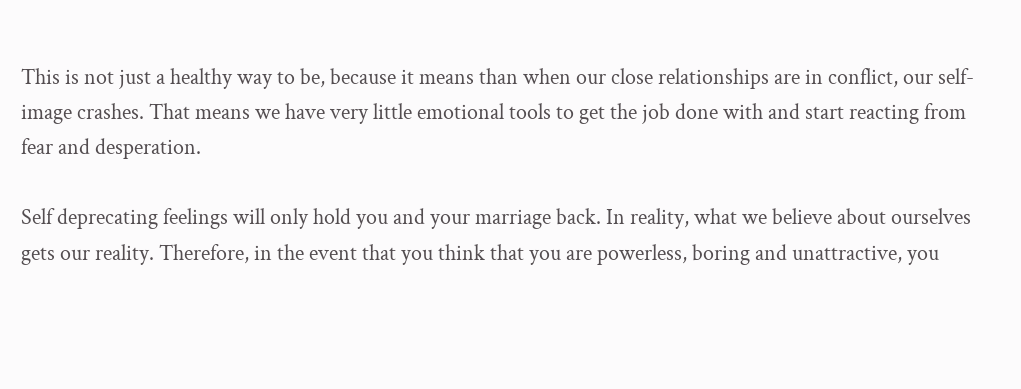This is not just a healthy way to be, because it means than when our close relationships are in conflict, our self-image crashes. That means we have very little emotional tools to get the job done with and start reacting from fear and desperation.

Self deprecating feelings will only hold you and your marriage back. In reality, what we believe about ourselves gets our reality. Therefore, in the event that you think that you are powerless, boring and unattractive, you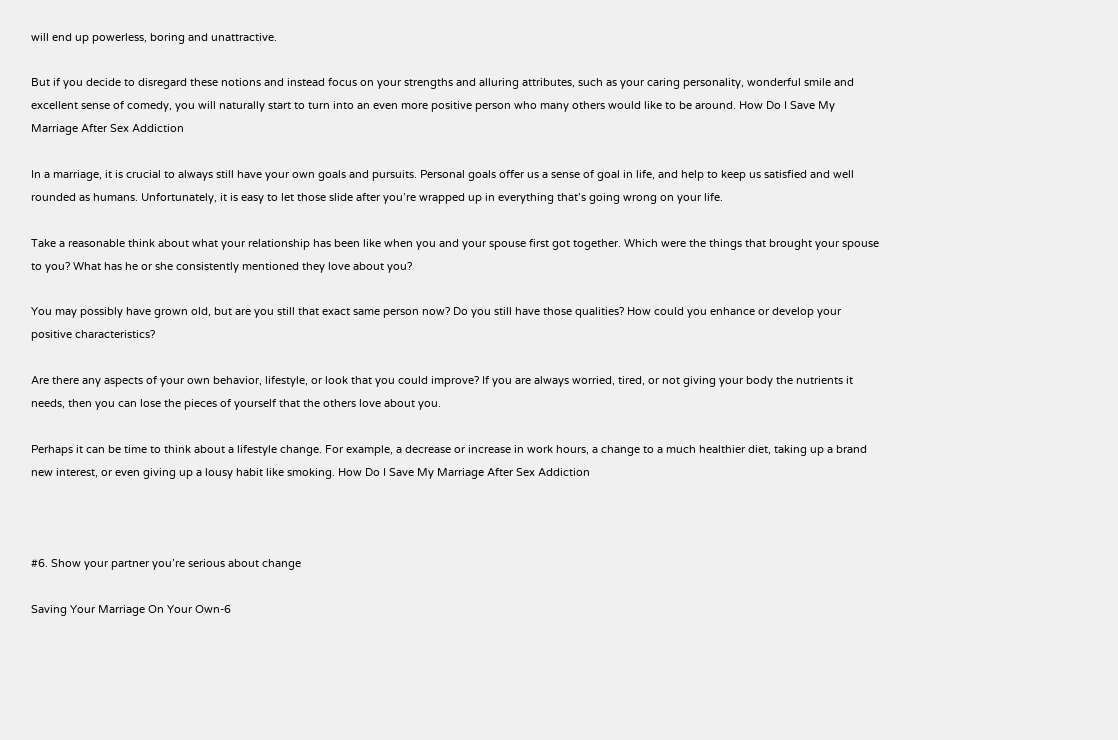will end up powerless, boring and unattractive.

But if you decide to disregard these notions and instead focus on your strengths and alluring attributes, such as your caring personality, wonderful smile and excellent sense of comedy, you will naturally start to turn into an even more positive person who many others would like to be around. How Do I Save My Marriage After Sex Addiction

In a marriage, it is crucial to always still have your own goals and pursuits. Personal goals offer us a sense of goal in life, and help to keep us satisfied and well rounded as humans. Unfortunately, it is easy to let those slide after you’re wrapped up in everything that’s going wrong on your life.

Take a reasonable think about what your relationship has been like when you and your spouse first got together. Which were the things that brought your spouse to you? What has he or she consistently mentioned they love about you?

You may possibly have grown old, but are you still that exact same person now? Do you still have those qualities? How could you enhance or develop your positive characteristics?

Are there any aspects of your own behavior, lifestyle, or look that you could improve? If you are always worried, tired, or not giving your body the nutrients it needs, then you can lose the pieces of yourself that the others love about you.

Perhaps it can be time to think about a lifestyle change. For example, a decrease or increase in work hours, a change to a much healthier diet, taking up a brand new interest, or even giving up a lousy habit like smoking. How Do I Save My Marriage After Sex Addiction



#6. Show your partner you’re serious about change

Saving Your Marriage On Your Own-6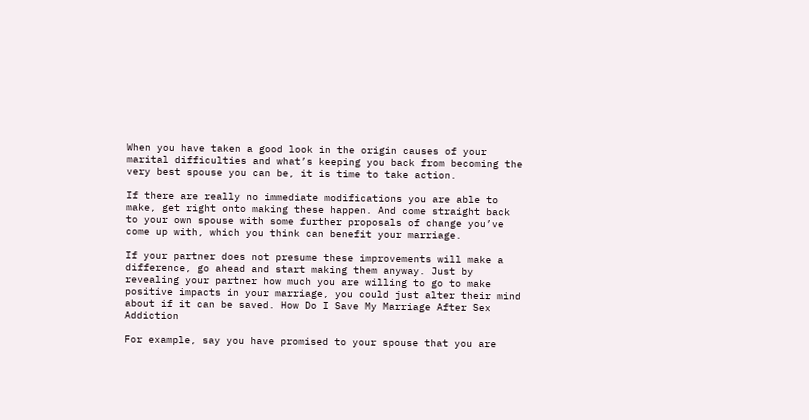When you have taken a good look in the origin causes of your marital difficulties and what’s keeping you back from becoming the very best spouse you can be, it is time to take action.

If there are really no immediate modifications you are able to make, get right onto making these happen. And come straight back to your own spouse with some further proposals of change you’ve come up with, which you think can benefit your marriage.

If your partner does not presume these improvements will make a difference, go ahead and start making them anyway. Just by revealing your partner how much you are willing to go to make positive impacts in your marriage, you could just alter their mind about if it can be saved. How Do I Save My Marriage After Sex Addiction

For example, say you have promised to your spouse that you are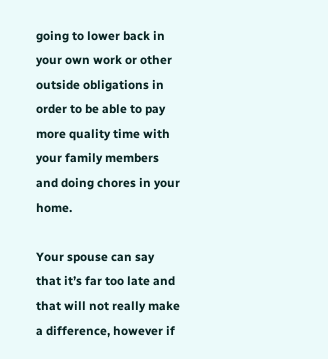going to lower back in your own work or other outside obligations in order to be able to pay more quality time with your family members and doing chores in your home.

Your spouse can say that it’s far too late and that will not really make a difference, however if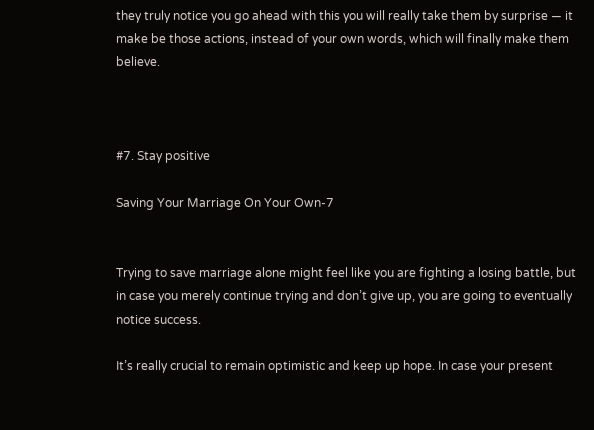they truly notice you go ahead with this you will really take them by surprise — it make be those actions, instead of your own words, which will finally make them believe.



#7. Stay positive

Saving Your Marriage On Your Own-7


Trying to save marriage alone might feel like you are fighting a losing battle, but in case you merely continue trying and don’t give up, you are going to eventually notice success.

It’s really crucial to remain optimistic and keep up hope. In case your present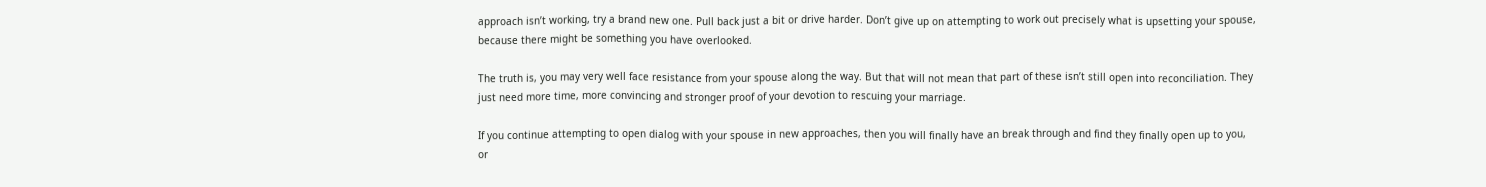approach isn’t working, try a brand new one. Pull back just a bit or drive harder. Don’t give up on attempting to work out precisely what is upsetting your spouse, because there might be something you have overlooked.

The truth is, you may very well face resistance from your spouse along the way. But that will not mean that part of these isn’t still open into reconciliation. They just need more time, more convincing and stronger proof of your devotion to rescuing your marriage.

If you continue attempting to open dialog with your spouse in new approaches, then you will finally have an break through and find they finally open up to you, or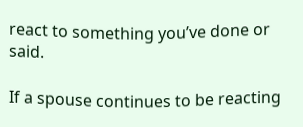react to something you’ve done or said.

If a spouse continues to be reacting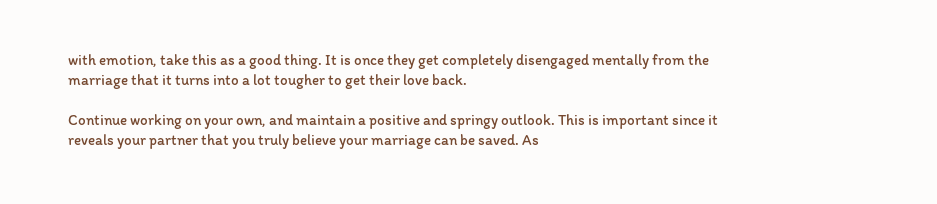with emotion, take this as a good thing. It is once they get completely disengaged mentally from the marriage that it turns into a lot tougher to get their love back.

Continue working on your own, and maintain a positive and springy outlook. This is important since it reveals your partner that you truly believe your marriage can be saved. As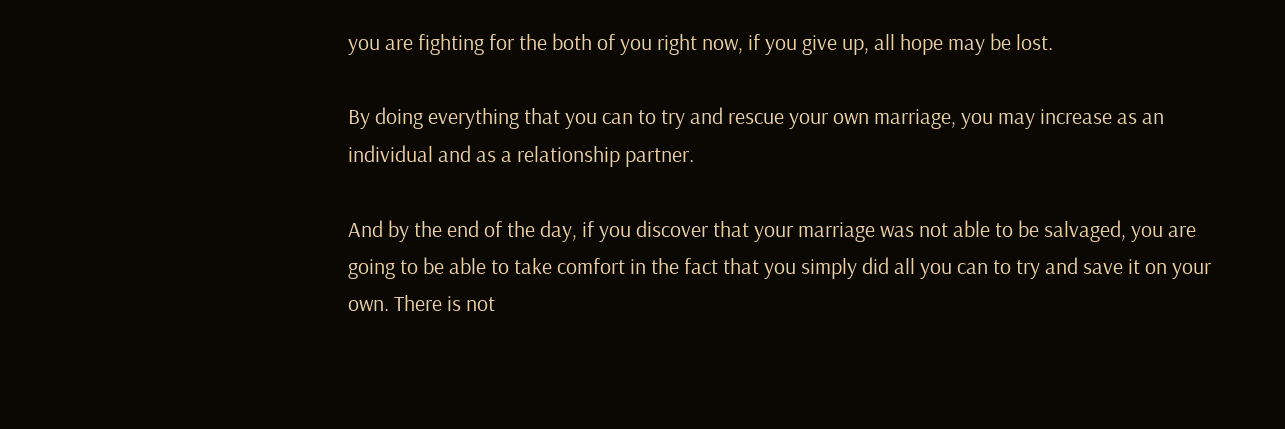you are fighting for the both of you right now, if you give up, all hope may be lost.

By doing everything that you can to try and rescue your own marriage, you may increase as an individual and as a relationship partner.

And by the end of the day, if you discover that your marriage was not able to be salvaged, you are going to be able to take comfort in the fact that you simply did all you can to try and save it on your own. There is not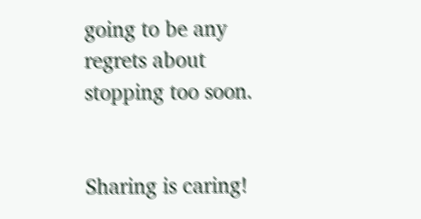going to be any regrets about stopping too soon.


Sharing is caring!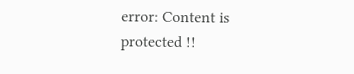error: Content is protected !!